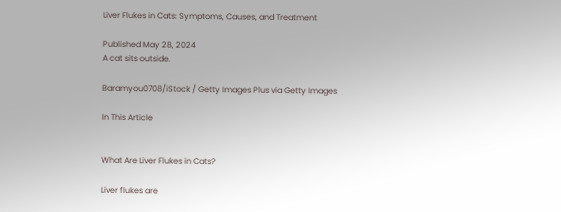Liver Flukes in Cats: Symptoms, Causes, and Treatment

Published May 28, 2024
A cat sits outside.

Baramyou0708/iStock / Getty Images Plus via Getty Images

In This Article


What Are Liver Flukes in Cats?

Liver flukes are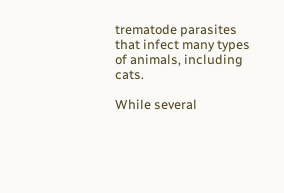trematode parasites that infect many types of animals, including cats.

While several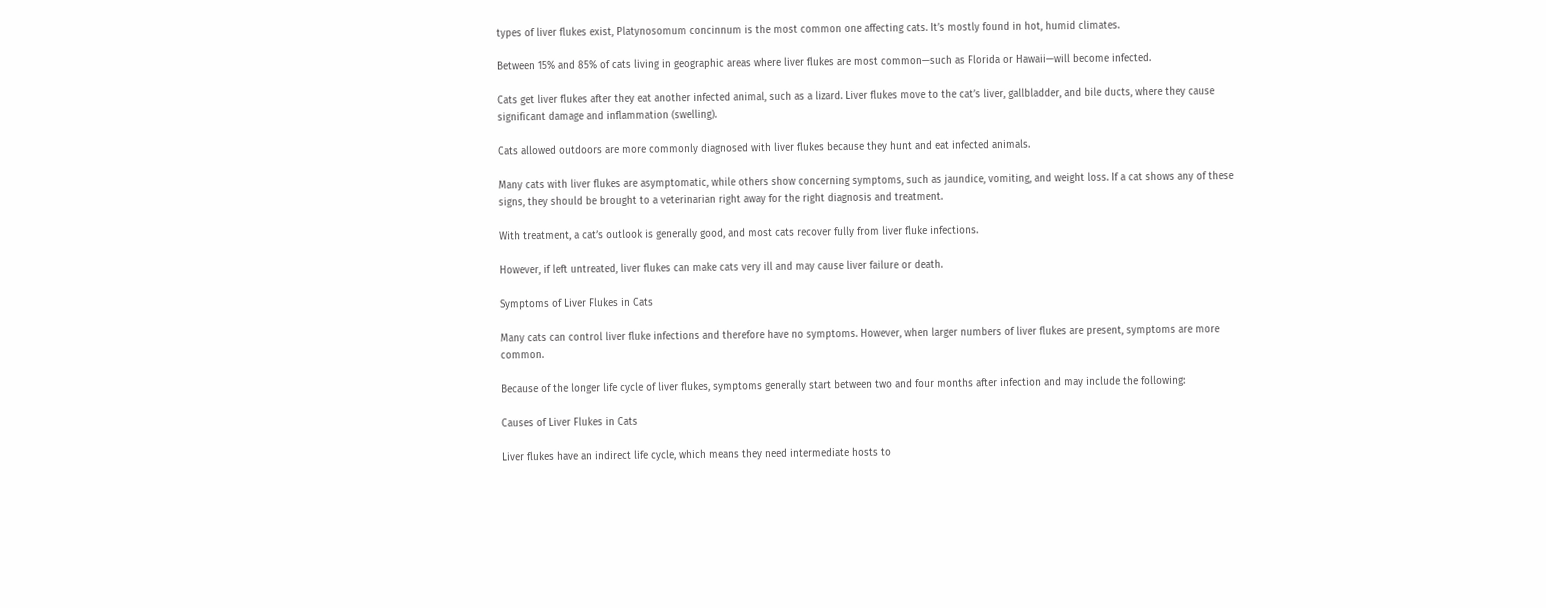types of liver flukes exist, Platynosomum concinnum is the most common one affecting cats. It’s mostly found in hot, humid climates.

Between 15% and 85% of cats living in geographic areas where liver flukes are most common—such as Florida or Hawaii—will become infected.

Cats get liver flukes after they eat another infected animal, such as a lizard. Liver flukes move to the cat’s liver, gallbladder, and bile ducts, where they cause significant damage and inflammation (swelling).

Cats allowed outdoors are more commonly diagnosed with liver flukes because they hunt and eat infected animals.

Many cats with liver flukes are asymptomatic, while others show concerning symptoms, such as jaundice, vomiting, and weight loss. If a cat shows any of these signs, they should be brought to a veterinarian right away for the right diagnosis and treatment.

With treatment, a cat’s outlook is generally good, and most cats recover fully from liver fluke infections.

However, if left untreated, liver flukes can make cats very ill and may cause liver failure or death.

Symptoms of Liver Flukes in Cats

Many cats can control liver fluke infections and therefore have no symptoms. However, when larger numbers of liver flukes are present, symptoms are more common.

Because of the longer life cycle of liver flukes, symptoms generally start between two and four months after infection and may include the following:

Causes of Liver Flukes in Cats

Liver flukes have an indirect life cycle, which means they need intermediate hosts to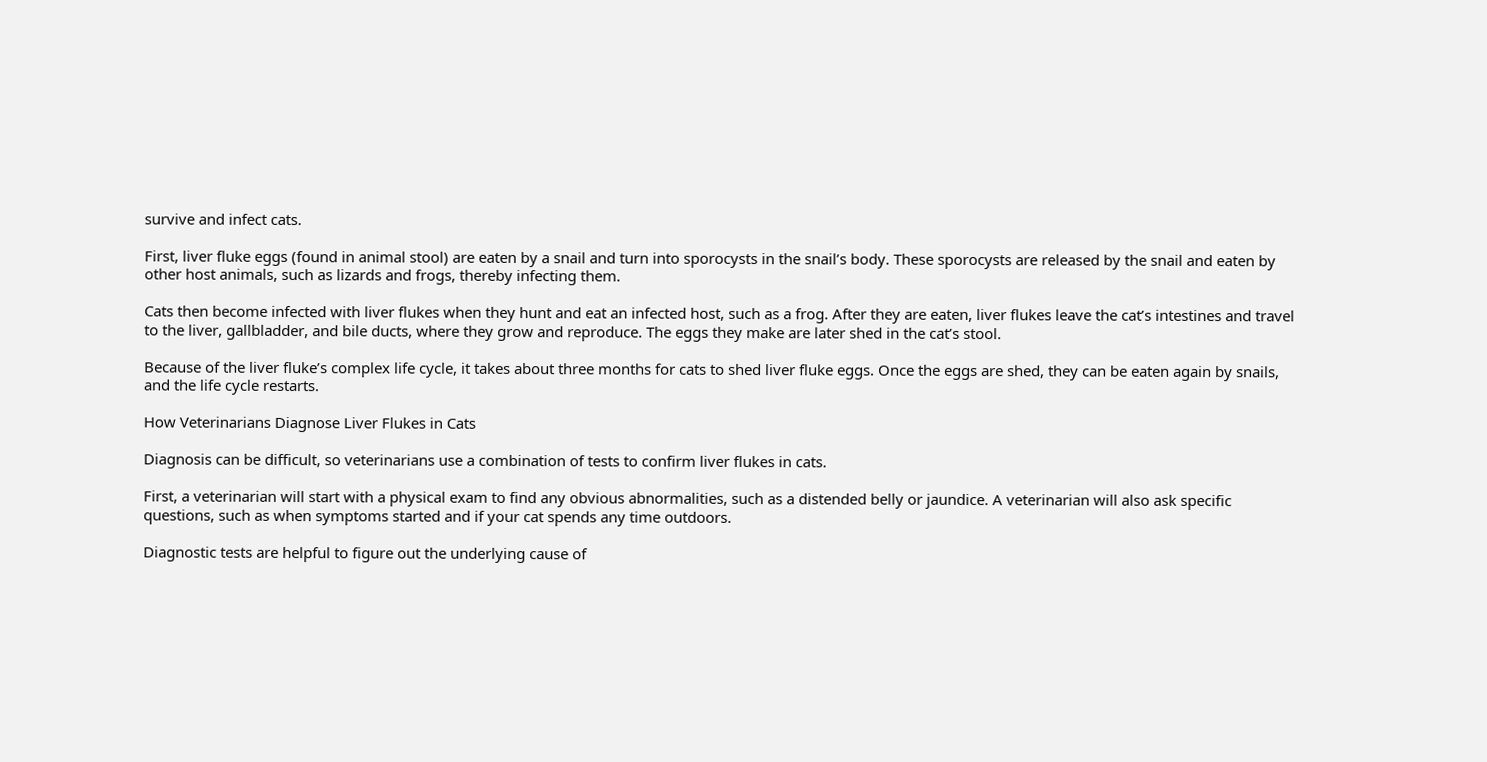survive and infect cats.

First, liver fluke eggs (found in animal stool) are eaten by a snail and turn into sporocysts in the snail’s body. These sporocysts are released by the snail and eaten by other host animals, such as lizards and frogs, thereby infecting them.

Cats then become infected with liver flukes when they hunt and eat an infected host, such as a frog. After they are eaten, liver flukes leave the cat’s intestines and travel to the liver, gallbladder, and bile ducts, where they grow and reproduce. The eggs they make are later shed in the cat’s stool.

Because of the liver fluke’s complex life cycle, it takes about three months for cats to shed liver fluke eggs. Once the eggs are shed, they can be eaten again by snails, and the life cycle restarts.

How Veterinarians Diagnose Liver Flukes in Cats

Diagnosis can be difficult, so veterinarians use a combination of tests to confirm liver flukes in cats.

First, a veterinarian will start with a physical exam to find any obvious abnormalities, such as a distended belly or jaundice. A veterinarian will also ask specific questions, such as when symptoms started and if your cat spends any time outdoors.

Diagnostic tests are helpful to figure out the underlying cause of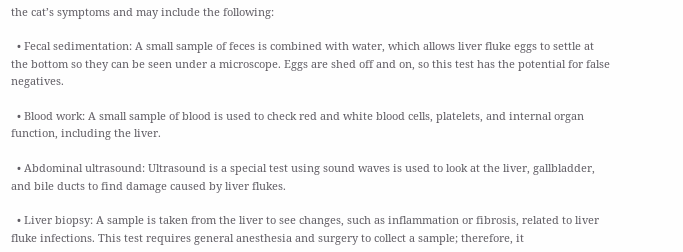the cat’s symptoms and may include the following:

  • Fecal sedimentation: A small sample of feces is combined with water, which allows liver fluke eggs to settle at the bottom so they can be seen under a microscope. Eggs are shed off and on, so this test has the potential for false negatives.

  • Blood work: A small sample of blood is used to check red and white blood cells, platelets, and internal organ function, including the liver.

  • Abdominal ultrasound: Ultrasound is a special test using sound waves is used to look at the liver, gallbladder, and bile ducts to find damage caused by liver flukes.

  • Liver biopsy: A sample is taken from the liver to see changes, such as inflammation or fibrosis, related to liver fluke infections. This test requires general anesthesia and surgery to collect a sample; therefore, it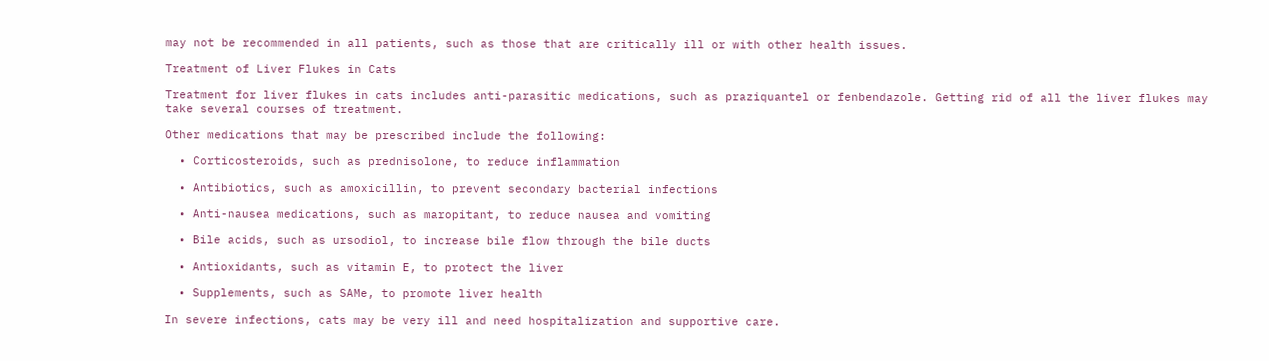may not be recommended in all patients, such as those that are critically ill or with other health issues.

Treatment of Liver Flukes in Cats

Treatment for liver flukes in cats includes anti-parasitic medications, such as praziquantel or fenbendazole. Getting rid of all the liver flukes may take several courses of treatment.

Other medications that may be prescribed include the following:

  • Corticosteroids, such as prednisolone, to reduce inflammation

  • Antibiotics, such as amoxicillin, to prevent secondary bacterial infections

  • Anti-nausea medications, such as maropitant, to reduce nausea and vomiting

  • Bile acids, such as ursodiol, to increase bile flow through the bile ducts

  • Antioxidants, such as vitamin E, to protect the liver

  • Supplements, such as SAMe, to promote liver health

In severe infections, cats may be very ill and need hospitalization and supportive care.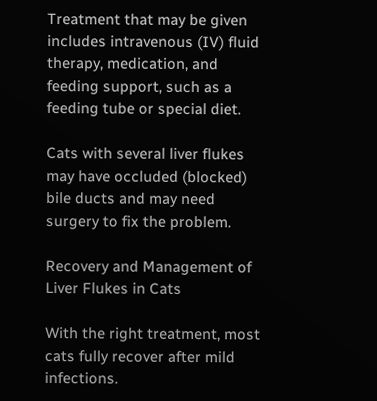Treatment that may be given includes intravenous (IV) fluid therapy, medication, and feeding support, such as a feeding tube or special diet.

Cats with several liver flukes may have occluded (blocked) bile ducts and may need surgery to fix the problem.

Recovery and Management of Liver Flukes in Cats

With the right treatment, most cats fully recover after mild infections.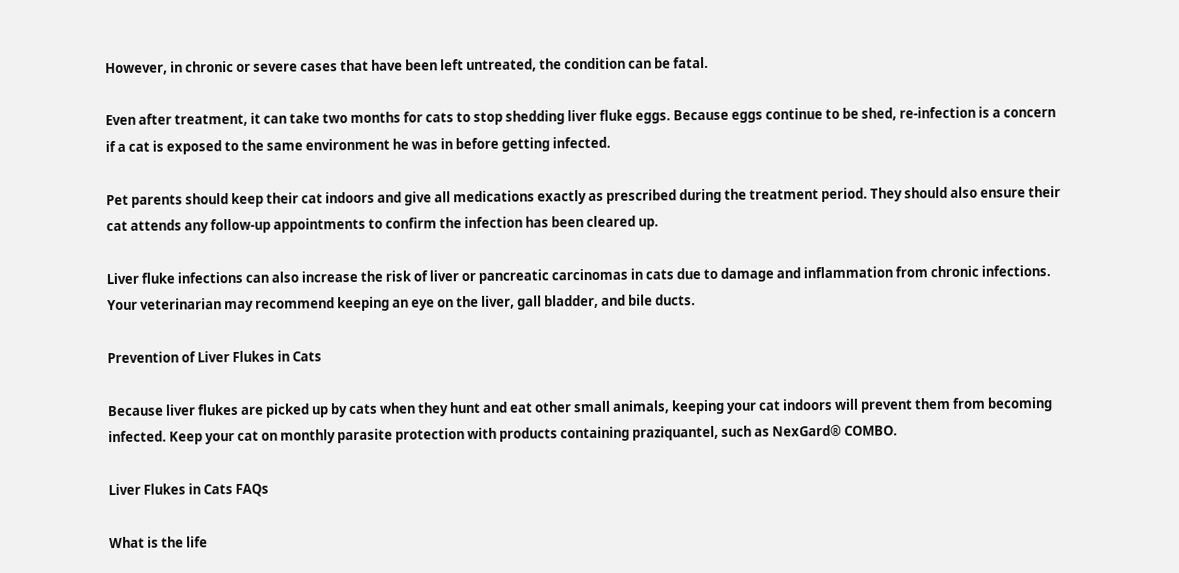However, in chronic or severe cases that have been left untreated, the condition can be fatal.

Even after treatment, it can take two months for cats to stop shedding liver fluke eggs. Because eggs continue to be shed, re-infection is a concern if a cat is exposed to the same environment he was in before getting infected.

Pet parents should keep their cat indoors and give all medications exactly as prescribed during the treatment period. They should also ensure their cat attends any follow-up appointments to confirm the infection has been cleared up.

Liver fluke infections can also increase the risk of liver or pancreatic carcinomas in cats due to damage and inflammation from chronic infections. Your veterinarian may recommend keeping an eye on the liver, gall bladder, and bile ducts.

Prevention of Liver Flukes in Cats

Because liver flukes are picked up by cats when they hunt and eat other small animals, keeping your cat indoors will prevent them from becoming infected. Keep your cat on monthly parasite protection with products containing praziquantel, such as NexGard® COMBO.

Liver Flukes in Cats FAQs

What is the life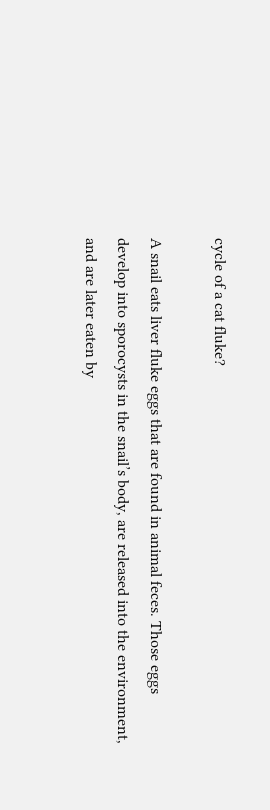cycle of a cat fluke?

A snail eats liver fluke eggs that are found in animal feces. Those eggs develop into sporocysts in the snail’s body, are released into the environment, and are later eaten by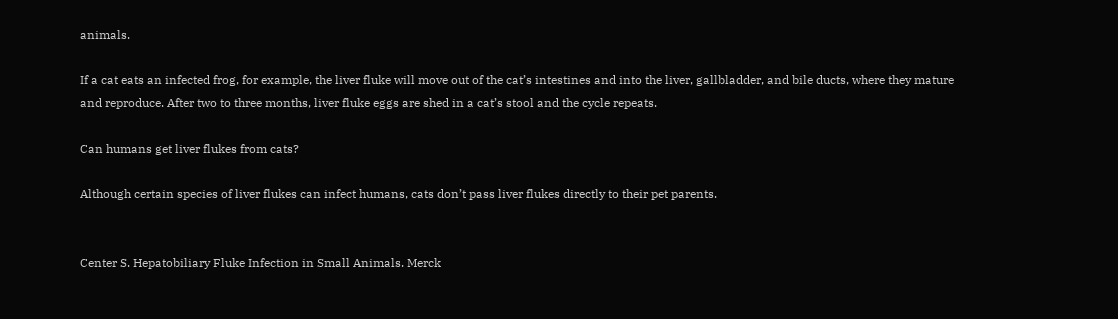animals.

If a cat eats an infected frog, for example, the liver fluke will move out of the cat’s intestines and into the liver, gallbladder, and bile ducts, where they mature and reproduce. After two to three months, liver fluke eggs are shed in a cat’s stool and the cycle repeats.

Can humans get liver flukes from cats?

Although certain species of liver flukes can infect humans, cats don’t pass liver flukes directly to their pet parents.


Center S. Hepatobiliary Fluke Infection in Small Animals. Merck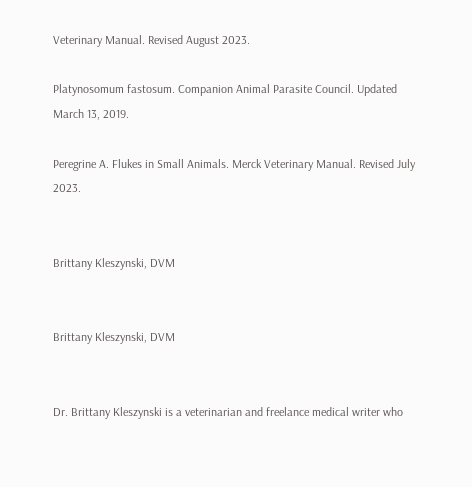Veterinary Manual. Revised August 2023.

Platynosomum fastosum. Companion Animal Parasite Council. Updated March 13, 2019.

Peregrine A. Flukes in Small Animals. Merck Veterinary Manual. Revised July 2023.


Brittany Kleszynski, DVM


Brittany Kleszynski, DVM


Dr. Brittany Kleszynski is a veterinarian and freelance medical writer who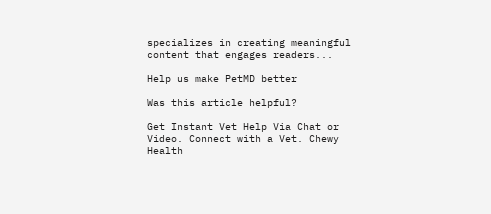specializes in creating meaningful content that engages readers...

Help us make PetMD better

Was this article helpful?

Get Instant Vet Help Via Chat or Video. Connect with a Vet. Chewy Health